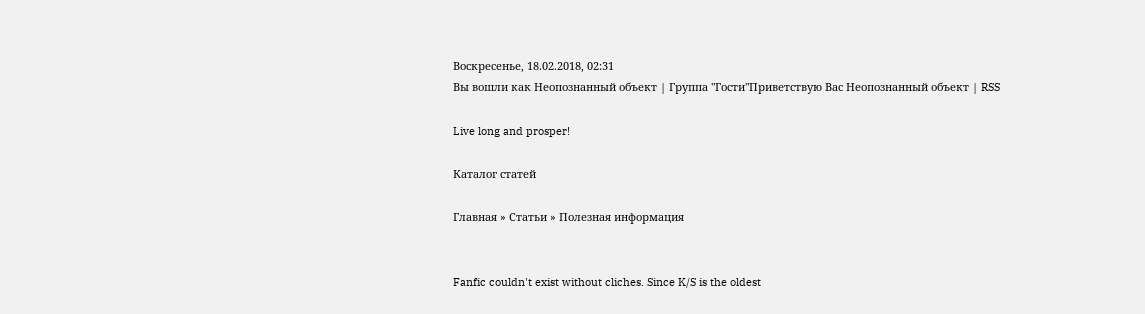Воскресенье, 18.02.2018, 02:31
Вы вошли как Неопознанный объект | Группа "Гости"Приветствую Вас Неопознанный объект | RSS

Live long and prosper!

Каталог статей

Главная » Статьи » Полезная информация


Fanfic couldn't exist without cliches. Since K/S is the oldest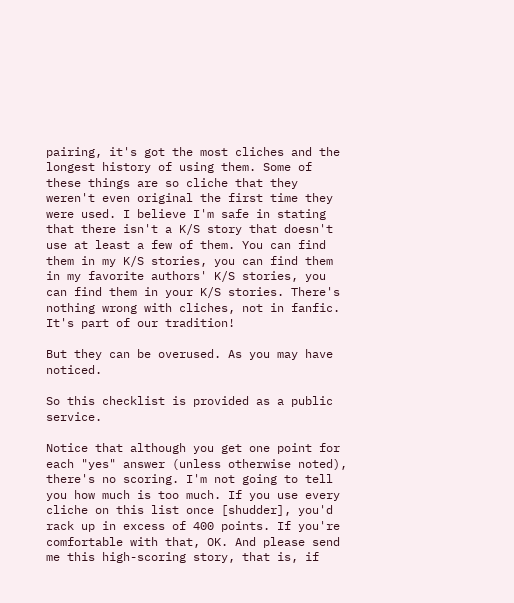pairing, it's got the most cliches and the longest history of using them. Some of these things are so cliche that they weren't even original the first time they were used. I believe I'm safe in stating that there isn't a K/S story that doesn't use at least a few of them. You can find them in my K/S stories, you can find them in my favorite authors' K/S stories, you can find them in your K/S stories. There's nothing wrong with cliches, not in fanfic. It's part of our tradition!

But they can be overused. As you may have noticed.

So this checklist is provided as a public service.

Notice that although you get one point for each "yes" answer (unless otherwise noted), there's no scoring. I'm not going to tell you how much is too much. If you use every cliche on this list once [shudder], you'd rack up in excess of 400 points. If you're comfortable with that, OK. And please send me this high-scoring story, that is, if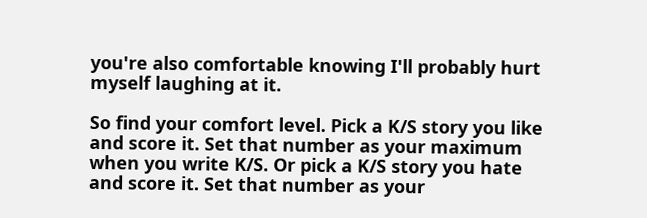you're also comfortable knowing I'll probably hurt myself laughing at it.

So find your comfort level. Pick a K/S story you like and score it. Set that number as your maximum when you write K/S. Or pick a K/S story you hate and score it. Set that number as your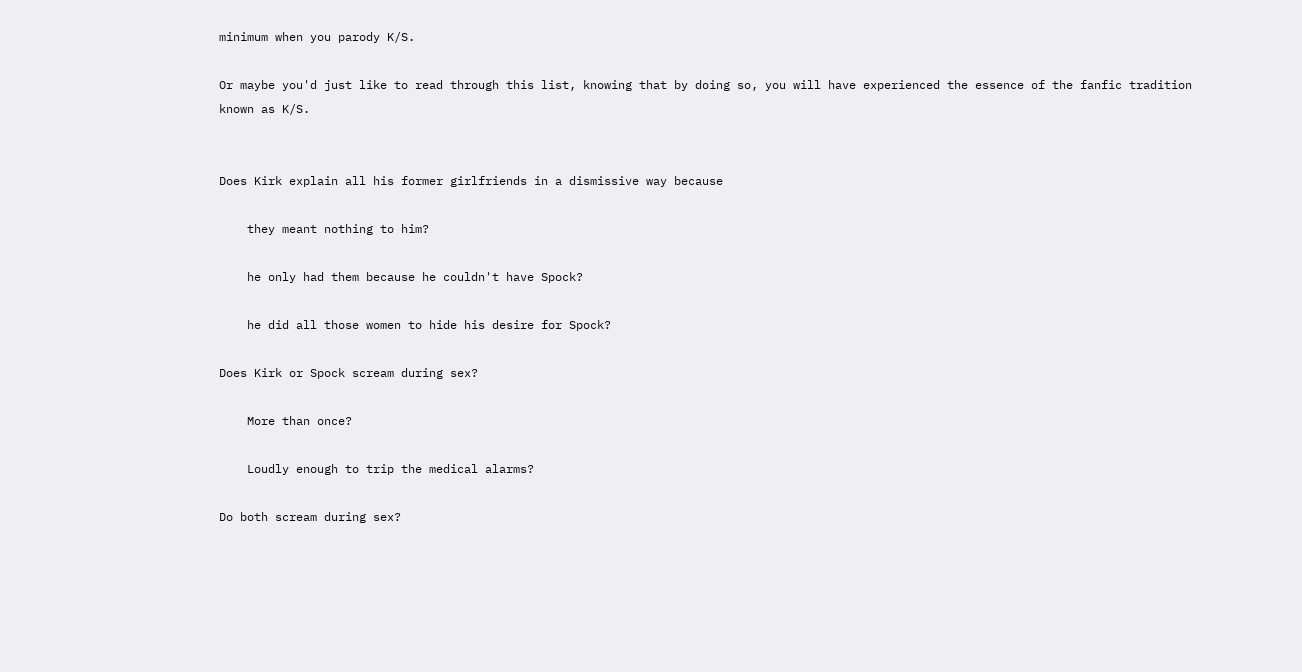minimum when you parody K/S.

Or maybe you'd just like to read through this list, knowing that by doing so, you will have experienced the essence of the fanfic tradition known as K/S.


Does Kirk explain all his former girlfriends in a dismissive way because

    they meant nothing to him?

    he only had them because he couldn't have Spock?

    he did all those women to hide his desire for Spock?

Does Kirk or Spock scream during sex?

    More than once?

    Loudly enough to trip the medical alarms?

Do both scream during sex?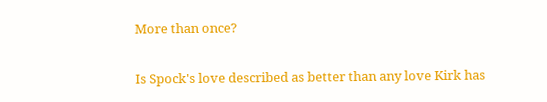More than once?

Is Spock's love described as better than any love Kirk has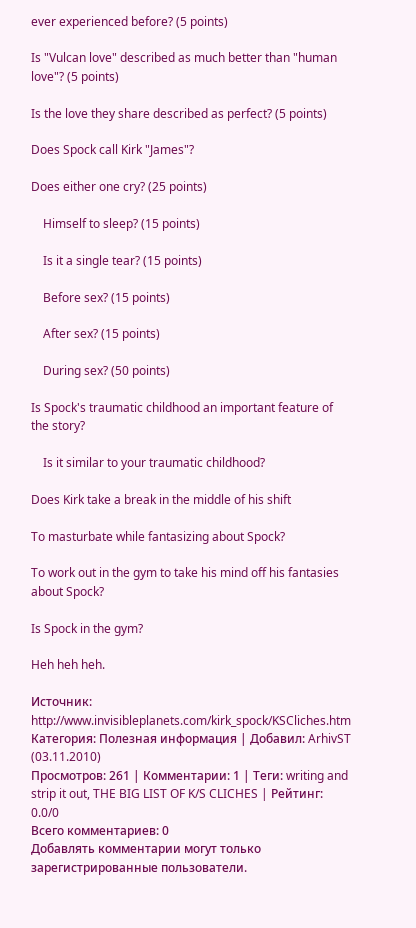ever experienced before? (5 points)

Is "Vulcan love" described as much better than "human love"? (5 points)

Is the love they share described as perfect? (5 points)

Does Spock call Kirk "James"?

Does either one cry? (25 points)

    Himself to sleep? (15 points)

    Is it a single tear? (15 points)

    Before sex? (15 points)

    After sex? (15 points)

    During sex? (50 points)

Is Spock's traumatic childhood an important feature of the story?

    Is it similar to your traumatic childhood?

Does Kirk take a break in the middle of his shift

To masturbate while fantasizing about Spock?

To work out in the gym to take his mind off his fantasies about Spock?

Is Spock in the gym?

Heh heh heh.

Источник: http://www.invisibleplanets.com/kirk_spock/KSCliches.htm
Категория: Полезная информация | Добавил: ArhivST (03.11.2010)
Просмотров: 261 | Комментарии: 1 | Теги: writing and strip it out, THE BIG LIST OF K/S CLICHES | Рейтинг: 0.0/0
Всего комментариев: 0
Добавлять комментарии могут только зарегистрированные пользователи.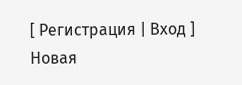[ Регистрация | Вход ]
Новая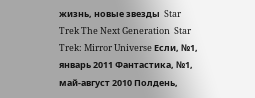жизнь, новые звезды  Star Trek The Next Generation  Star Trek: Mirror Universe Если, №1, январь 2011 Фантастика, №1, май-август 2010 Полдень,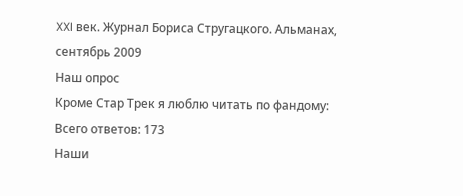XXI век. Журнал Бориса Стругацкого. Альманах, сентябрь 2009
Наш опрос
Кроме Стар Трек я люблю читать по фандому:
Всего ответов: 173
Наши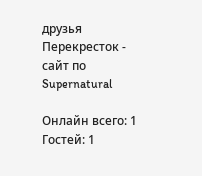друзья
Перекресток - сайт по Supernatural

Онлайн всего: 1
Гостей: 1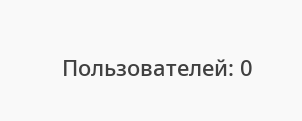Пользователей: 0